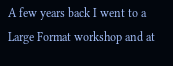A few years back I went to a Large Format workshop and at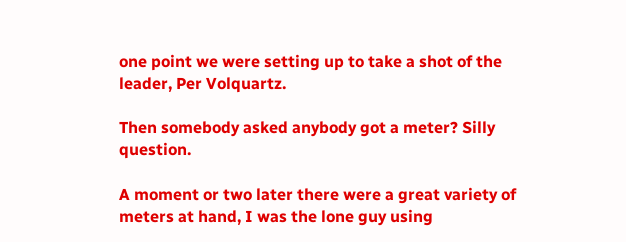one point we were setting up to take a shot of the leader, Per Volquartz.

Then somebody asked anybody got a meter? Silly question.

A moment or two later there were a great variety of meters at hand, I was the lone guy using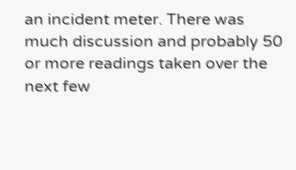an incident meter. There was much discussion and probably 50 or more readings taken over the next few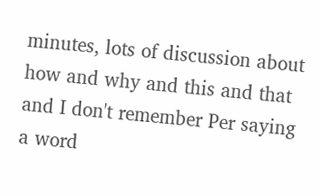minutes, lots of discussion about how and why and this and that and I don't remember Per saying a word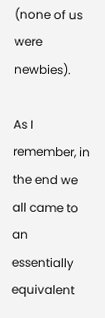(none of us were newbies).

As I remember, in the end we all came to an essentially equivalent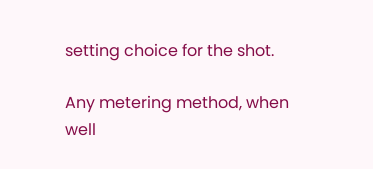setting choice for the shot.

Any metering method, when well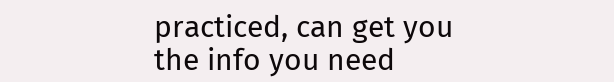practiced, can get you the info you need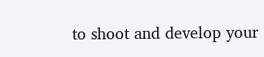to shoot and develop your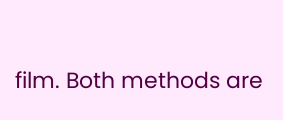film. Both methods are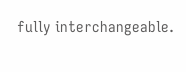fully interchangeable.